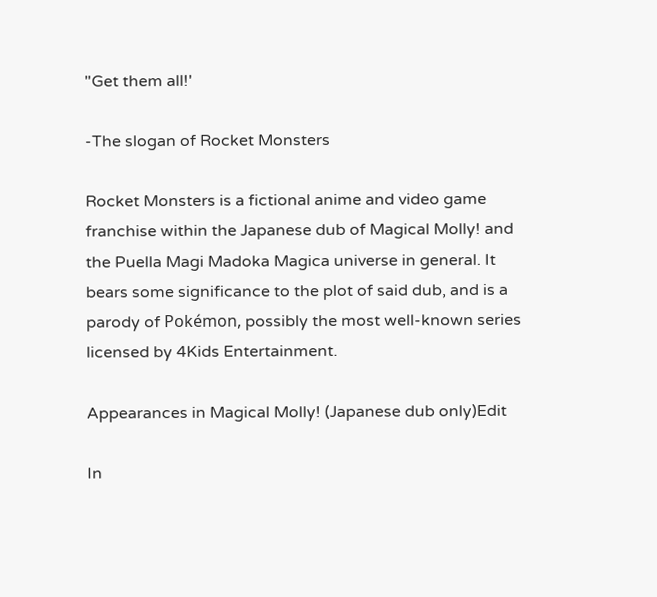"Get them all!'

-The slogan of Rocket Monsters

Rocket Monsters is a fictional anime and video game franchise within the Japanese dub of Magical Molly! and the Puella Magi Madoka Magica universe in general. It bears some significance to the plot of said dub, and is a parody of Pokémon, possibly the most well-known series licensed by 4Kids Entertainment.

Appearances in Magical Molly! (Japanese dub only)Edit

In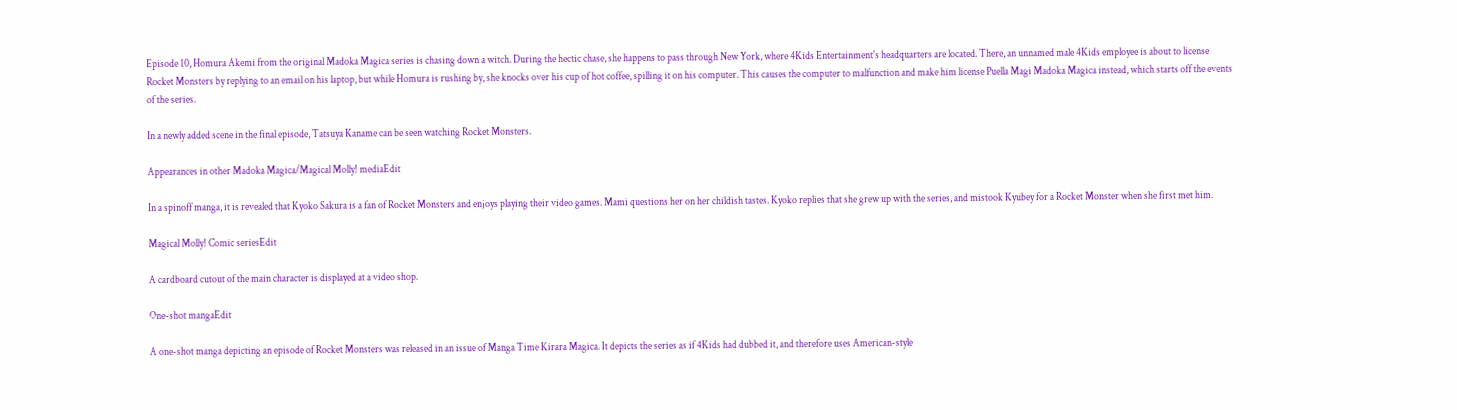Episode 10, Homura Akemi from the original Madoka Magica series is chasing down a witch. During the hectic chase, she happens to pass through New York, where 4Kids Entertainment's headquarters are located. There, an unnamed male 4Kids employee is about to license Rocket Monsters by replying to an email on his laptop, but while Homura is rushing by, she knocks over his cup of hot coffee, spilling it on his computer. This causes the computer to malfunction and make him license Puella Magi Madoka Magica instead, which starts off the events of the series.

In a newly added scene in the final episode, Tatsuya Kaname can be seen watching Rocket Monsters.

Appearances in other Madoka Magica/Magical Molly! mediaEdit

In a spinoff manga, it is revealed that Kyoko Sakura is a fan of Rocket Monsters and enjoys playing their video games. Mami questions her on her childish tastes. Kyoko replies that she grew up with the series, and mistook Kyubey for a Rocket Monster when she first met him.

Magical Molly! Comic seriesEdit

A cardboard cutout of the main character is displayed at a video shop.

One-shot mangaEdit

A one-shot manga depicting an episode of Rocket Monsters was released in an issue of Manga Time Kirara Magica. It depicts the series as if 4Kids had dubbed it, and therefore uses American-style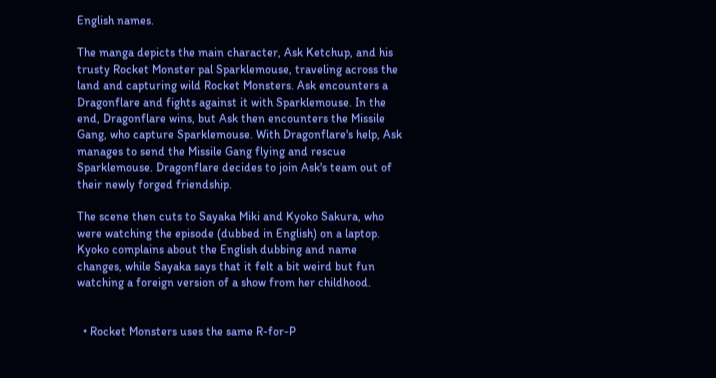English names.

The manga depicts the main character, Ask Ketchup, and his trusty Rocket Monster pal Sparklemouse, traveling across the land and capturing wild Rocket Monsters. Ask encounters a Dragonflare and fights against it with Sparklemouse. In the end, Dragonflare wins, but Ask then encounters the Missile Gang, who capture Sparklemouse. With Dragonflare's help, Ask manages to send the Missile Gang flying and rescue Sparklemouse. Dragonflare decides to join Ask's team out of their newly forged friendship.

The scene then cuts to Sayaka Miki and Kyoko Sakura, who were watching the episode (dubbed in English) on a laptop. Kyoko complains about the English dubbing and name changes, while Sayaka says that it felt a bit weird but fun watching a foreign version of a show from her childhood.


  • Rocket Monsters uses the same R-for-P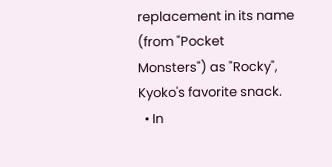replacement in its name (from "Pocket Monsters") as "Rocky", Kyoko's favorite snack.
  • In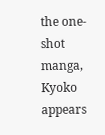the one-shot manga, Kyoko appears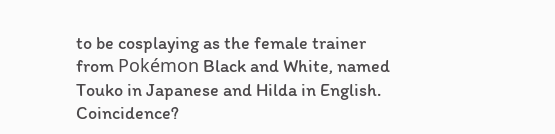to be cosplaying as the female trainer from Pokémon Black and White, named Touko in Japanese and Hilda in English. Coincidence?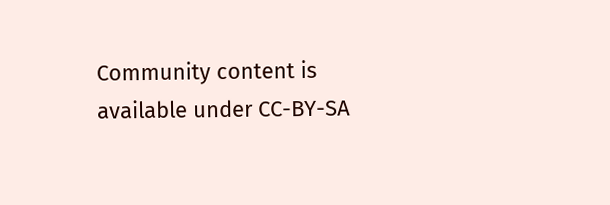Community content is available under CC-BY-SA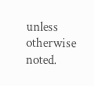unless otherwise noted.